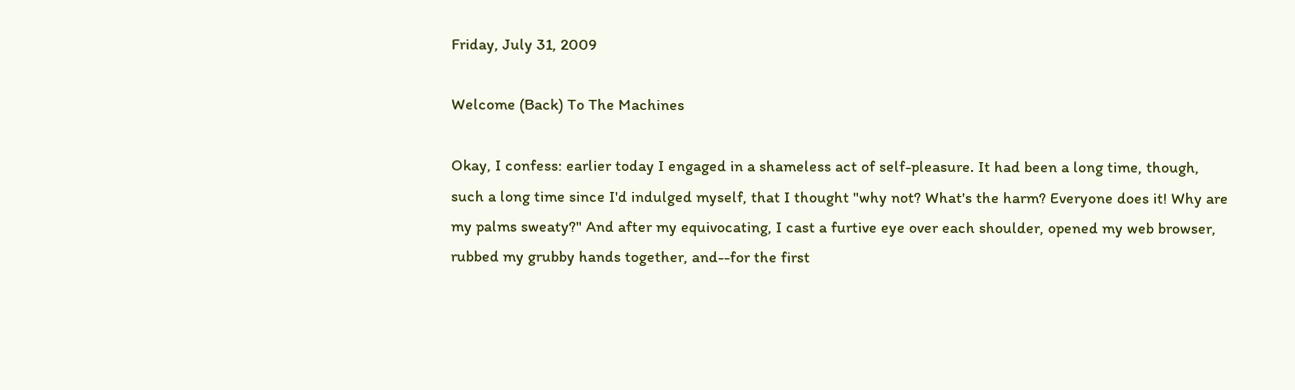Friday, July 31, 2009

Welcome (Back) To The Machines

Okay, I confess: earlier today I engaged in a shameless act of self-pleasure. It had been a long time, though, such a long time since I'd indulged myself, that I thought "why not? What's the harm? Everyone does it! Why are my palms sweaty?" And after my equivocating, I cast a furtive eye over each shoulder, opened my web browser, rubbed my grubby hands together, and--for the first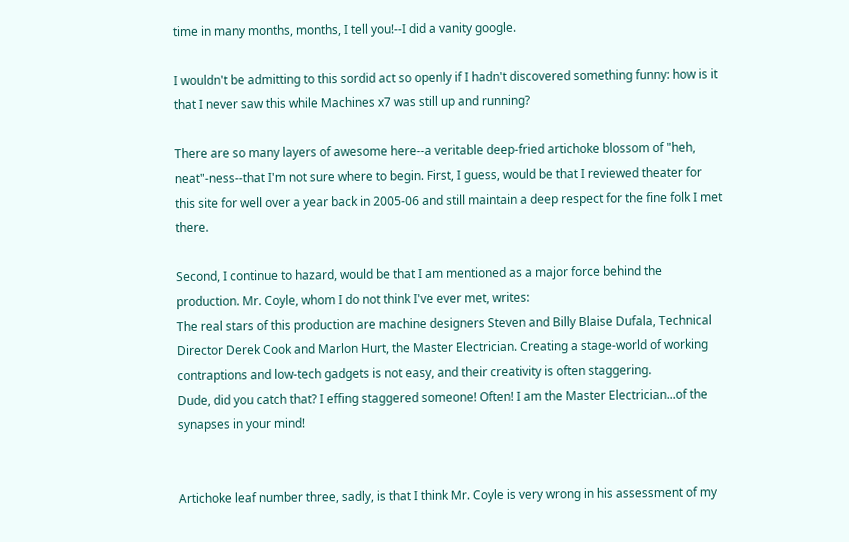time in many months, months, I tell you!--I did a vanity google.

I wouldn't be admitting to this sordid act so openly if I hadn't discovered something funny: how is it that I never saw this while Machines x7 was still up and running?

There are so many layers of awesome here--a veritable deep-fried artichoke blossom of "heh, neat"-ness--that I'm not sure where to begin. First, I guess, would be that I reviewed theater for this site for well over a year back in 2005-06 and still maintain a deep respect for the fine folk I met there.

Second, I continue to hazard, would be that I am mentioned as a major force behind the production. Mr. Coyle, whom I do not think I've ever met, writes:
The real stars of this production are machine designers Steven and Billy Blaise Dufala, Technical Director Derek Cook and Marlon Hurt, the Master Electrician. Creating a stage-world of working contraptions and low-tech gadgets is not easy, and their creativity is often staggering.
Dude, did you catch that? I effing staggered someone! Often! I am the Master Electrician...of the synapses in your mind!


Artichoke leaf number three, sadly, is that I think Mr. Coyle is very wrong in his assessment of my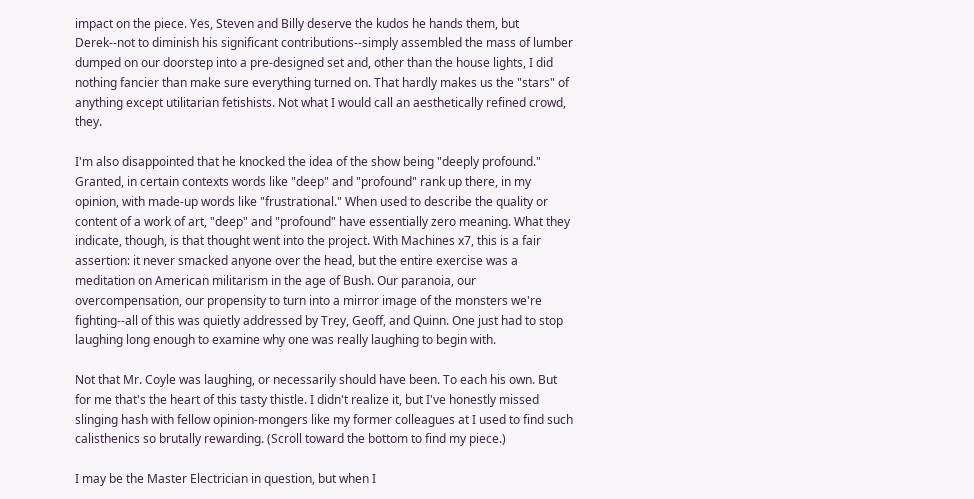impact on the piece. Yes, Steven and Billy deserve the kudos he hands them, but Derek--not to diminish his significant contributions--simply assembled the mass of lumber dumped on our doorstep into a pre-designed set and, other than the house lights, I did nothing fancier than make sure everything turned on. That hardly makes us the "stars" of anything except utilitarian fetishists. Not what I would call an aesthetically refined crowd, they.

I'm also disappointed that he knocked the idea of the show being "deeply profound." Granted, in certain contexts words like "deep" and "profound" rank up there, in my opinion, with made-up words like "frustrational." When used to describe the quality or content of a work of art, "deep" and "profound" have essentially zero meaning. What they indicate, though, is that thought went into the project. With Machines x7, this is a fair assertion: it never smacked anyone over the head, but the entire exercise was a meditation on American militarism in the age of Bush. Our paranoia, our overcompensation, our propensity to turn into a mirror image of the monsters we're fighting--all of this was quietly addressed by Trey, Geoff, and Quinn. One just had to stop laughing long enough to examine why one was really laughing to begin with.

Not that Mr. Coyle was laughing, or necessarily should have been. To each his own. But for me that's the heart of this tasty thistle. I didn't realize it, but I've honestly missed slinging hash with fellow opinion-mongers like my former colleagues at I used to find such calisthenics so brutally rewarding. (Scroll toward the bottom to find my piece.)

I may be the Master Electrician in question, but when I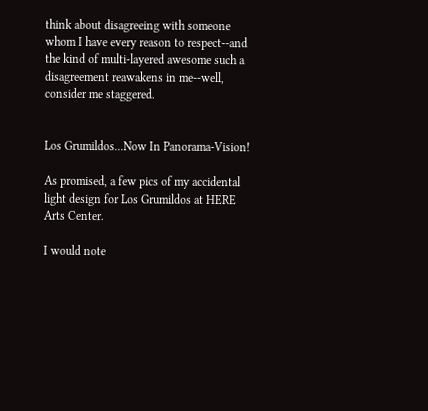think about disagreeing with someone whom I have every reason to respect--and the kind of multi-layered awesome such a disagreement reawakens in me--well, consider me staggered.


Los Grumildos...Now In Panorama-Vision!

As promised, a few pics of my accidental light design for Los Grumildos at HERE Arts Center.

I would note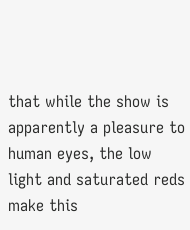that while the show is apparently a pleasure to human eyes, the low light and saturated reds make this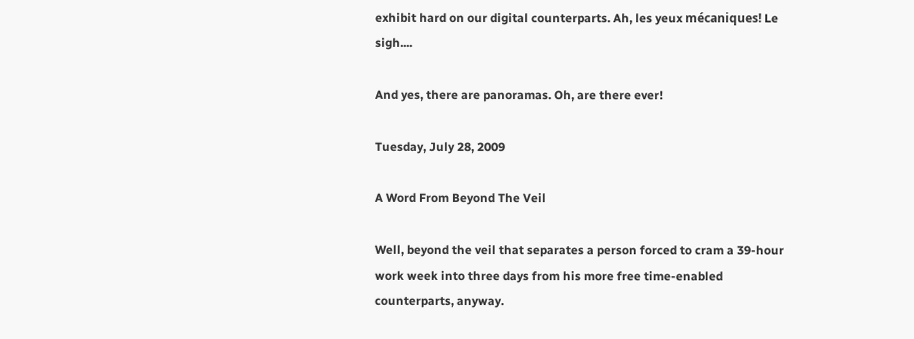exhibit hard on our digital counterparts. Ah, les yeux mécaniques! Le sigh....

And yes, there are panoramas. Oh, are there ever!

Tuesday, July 28, 2009

A Word From Beyond The Veil

Well, beyond the veil that separates a person forced to cram a 39-hour work week into three days from his more free time-enabled counterparts, anyway.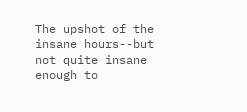The upshot of the insane hours--but not quite insane enough to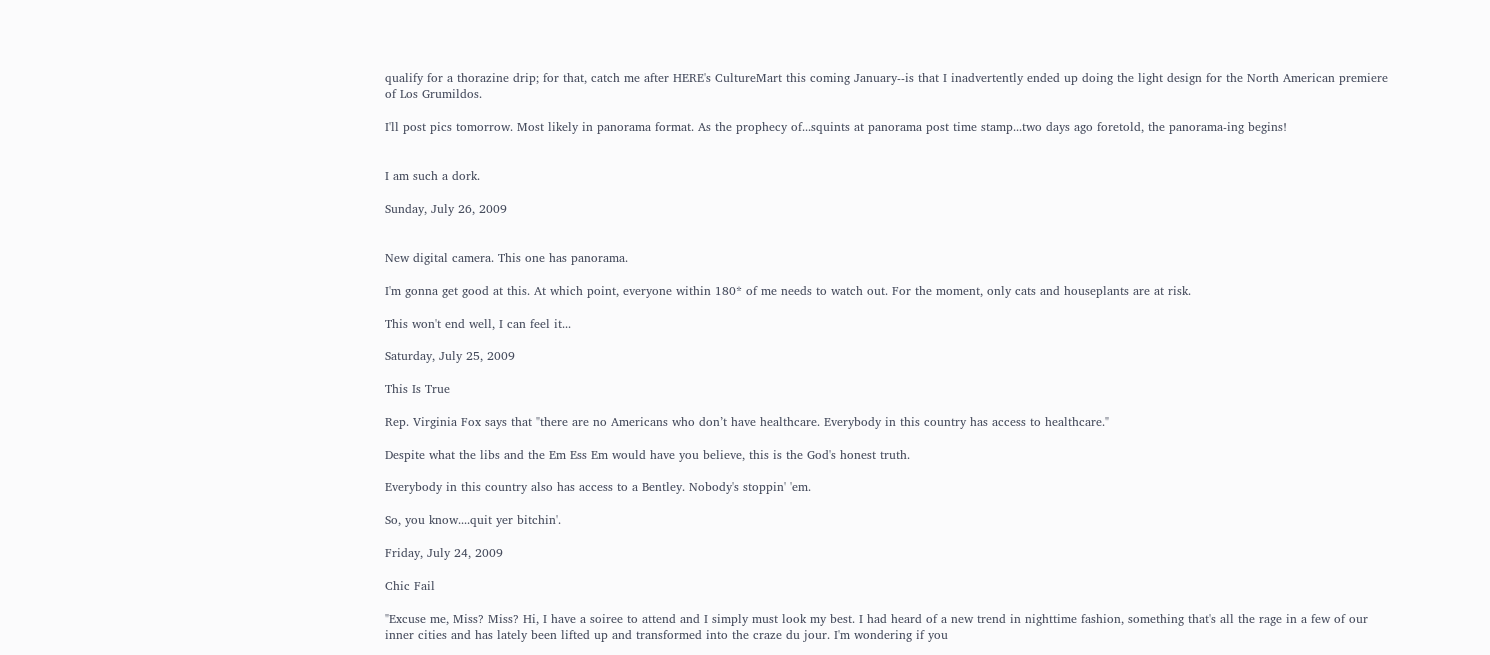qualify for a thorazine drip; for that, catch me after HERE's CultureMart this coming January--is that I inadvertently ended up doing the light design for the North American premiere of Los Grumildos.

I'll post pics tomorrow. Most likely in panorama format. As the prophecy of...squints at panorama post time stamp...two days ago foretold, the panorama-ing begins!


I am such a dork.

Sunday, July 26, 2009


New digital camera. This one has panorama.

I'm gonna get good at this. At which point, everyone within 180* of me needs to watch out. For the moment, only cats and houseplants are at risk.

This won't end well, I can feel it...

Saturday, July 25, 2009

This Is True

Rep. Virginia Fox says that "there are no Americans who don’t have healthcare. Everybody in this country has access to healthcare."

Despite what the libs and the Em Ess Em would have you believe, this is the God's honest truth.

Everybody in this country also has access to a Bentley. Nobody's stoppin' 'em.

So, you know....quit yer bitchin'.

Friday, July 24, 2009

Chic Fail

"Excuse me, Miss? Miss? Hi, I have a soiree to attend and I simply must look my best. I had heard of a new trend in nighttime fashion, something that's all the rage in a few of our inner cities and has lately been lifted up and transformed into the craze du jour. I'm wondering if you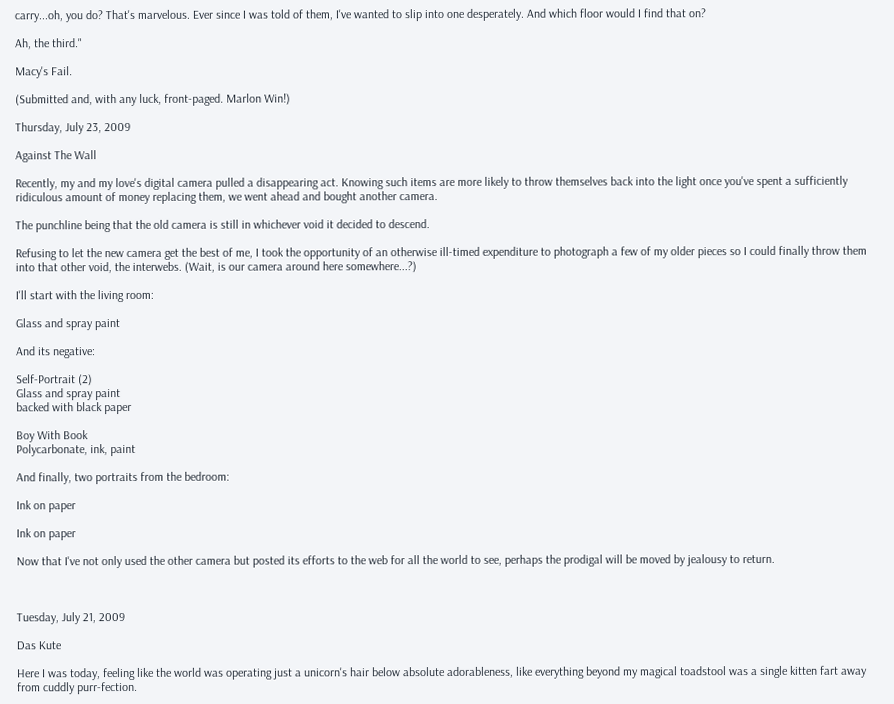carry...oh, you do? That's marvelous. Ever since I was told of them, I've wanted to slip into one desperately. And which floor would I find that on?

Ah, the third."

Macy's Fail.

(Submitted and, with any luck, front-paged. Marlon Win!)

Thursday, July 23, 2009

Against The Wall

Recently, my and my love's digital camera pulled a disappearing act. Knowing such items are more likely to throw themselves back into the light once you've spent a sufficiently ridiculous amount of money replacing them, we went ahead and bought another camera.

The punchline being that the old camera is still in whichever void it decided to descend.

Refusing to let the new camera get the best of me, I took the opportunity of an otherwise ill-timed expenditure to photograph a few of my older pieces so I could finally throw them into that other void, the interwebs. (Wait, is our camera around here somewhere...?)

I'll start with the living room:

Glass and spray paint

And its negative:

Self-Portrait (2)
Glass and spray paint
backed with black paper

Boy With Book
Polycarbonate, ink, paint

And finally, two portraits from the bedroom:

Ink on paper

Ink on paper

Now that I've not only used the other camera but posted its efforts to the web for all the world to see, perhaps the prodigal will be moved by jealousy to return.



Tuesday, July 21, 2009

Das Kute

Here I was today, feeling like the world was operating just a unicorn's hair below absolute adorableness, like everything beyond my magical toadstool was a single kitten fart away from cuddly purr-fection.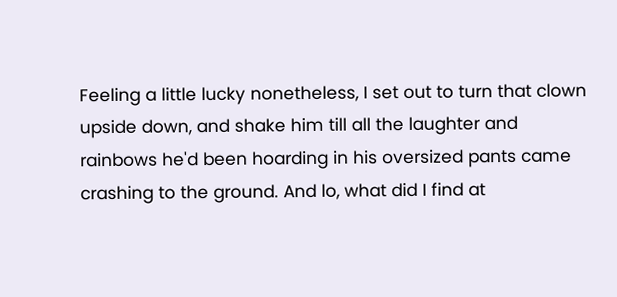Feeling a little lucky nonetheless, I set out to turn that clown upside down, and shake him till all the laughter and rainbows he'd been hoarding in his oversized pants came crashing to the ground. And lo, what did I find at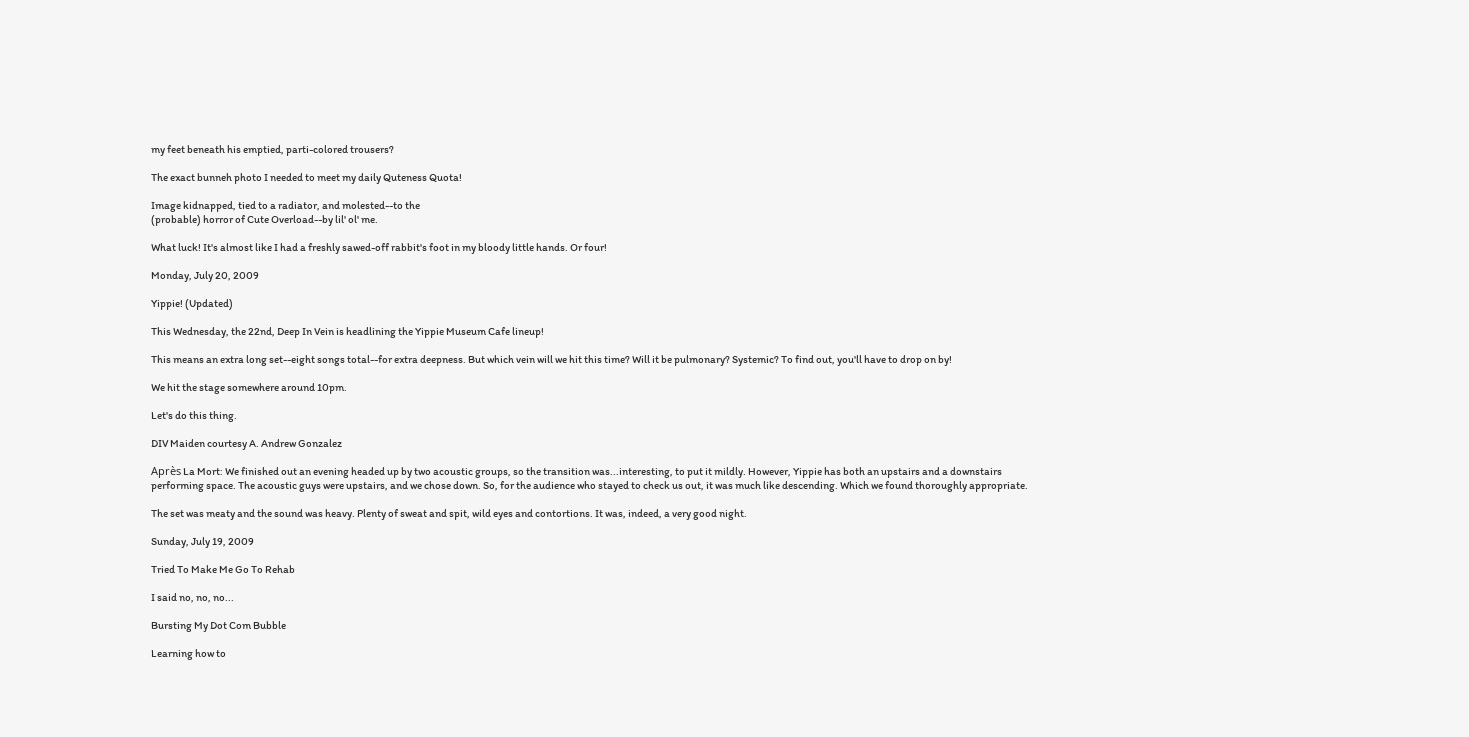my feet beneath his emptied, parti-colored trousers?

The exact bunneh photo I needed to meet my daily Quteness Quota!

Image kidnapped, tied to a radiator, and molested--to the
(probable) horror of Cute Overload--by lil' ol' me.

What luck! It's almost like I had a freshly sawed-off rabbit's foot in my bloody little hands. Or four!

Monday, July 20, 2009

Yippie! (Updated)

This Wednesday, the 22nd, Deep In Vein is headlining the Yippie Museum Cafe lineup!

This means an extra long set--eight songs total--for extra deepness. But which vein will we hit this time? Will it be pulmonary? Systemic? To find out, you'll have to drop on by!

We hit the stage somewhere around 10pm.

Let's do this thing.

DIV Maiden courtesy A. Andrew Gonzalez

Après La Mort: We finished out an evening headed up by two acoustic groups, so the transition was...interesting, to put it mildly. However, Yippie has both an upstairs and a downstairs performing space. The acoustic guys were upstairs, and we chose down. So, for the audience who stayed to check us out, it was much like descending. Which we found thoroughly appropriate.

The set was meaty and the sound was heavy. Plenty of sweat and spit, wild eyes and contortions. It was, indeed, a very good night.

Sunday, July 19, 2009

Tried To Make Me Go To Rehab

I said no, no, no...

Bursting My Dot Com Bubble

Learning how to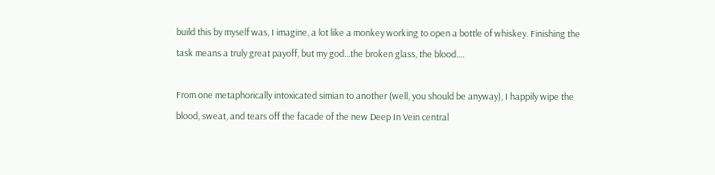build this by myself was, I imagine, a lot like a monkey working to open a bottle of whiskey. Finishing the task means a truly great payoff, but my god...the broken glass, the blood....

From one metaphorically intoxicated simian to another (well, you should be anyway), I happily wipe the blood, sweat, and tears off the facade of the new Deep In Vein central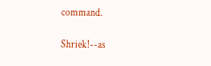command.

Shriek!--as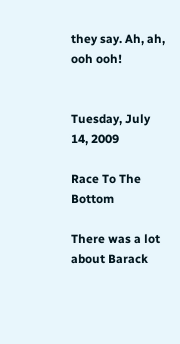they say. Ah, ah, ooh ooh!


Tuesday, July 14, 2009

Race To The Bottom

There was a lot about Barack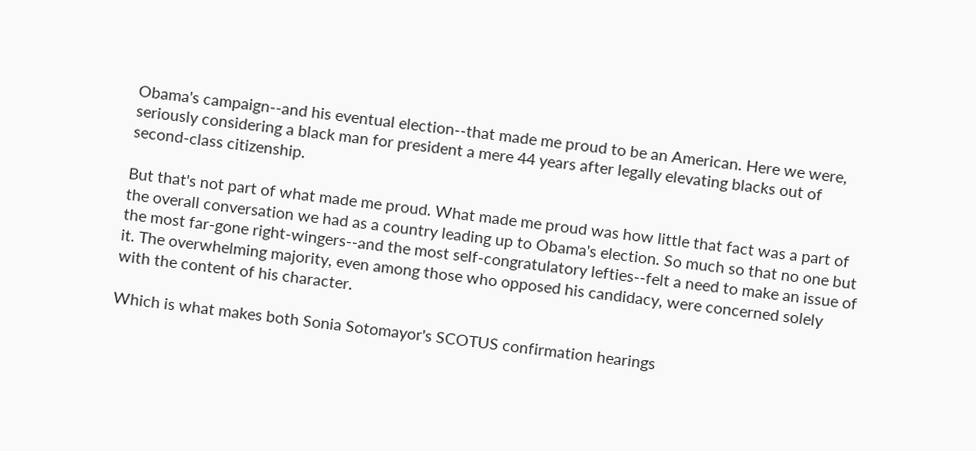Obama's campaign--and his eventual election--that made me proud to be an American. Here we were, seriously considering a black man for president a mere 44 years after legally elevating blacks out of second-class citizenship.

But that's not part of what made me proud. What made me proud was how little that fact was a part of the overall conversation we had as a country leading up to Obama's election. So much so that no one but the most far-gone right-wingers--and the most self-congratulatory lefties--felt a need to make an issue of it. The overwhelming majority, even among those who opposed his candidacy, were concerned solely with the content of his character.

Which is what makes both Sonia Sotomayor's SCOTUS confirmation hearings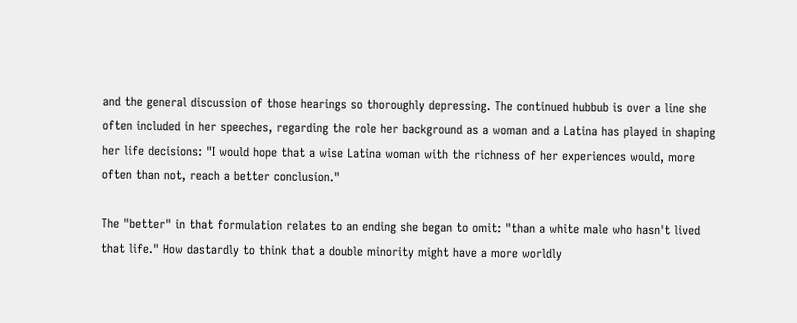and the general discussion of those hearings so thoroughly depressing. The continued hubbub is over a line she often included in her speeches, regarding the role her background as a woman and a Latina has played in shaping her life decisions: "I would hope that a wise Latina woman with the richness of her experiences would, more often than not, reach a better conclusion."

The "better" in that formulation relates to an ending she began to omit: "than a white male who hasn't lived that life." How dastardly to think that a double minority might have a more worldly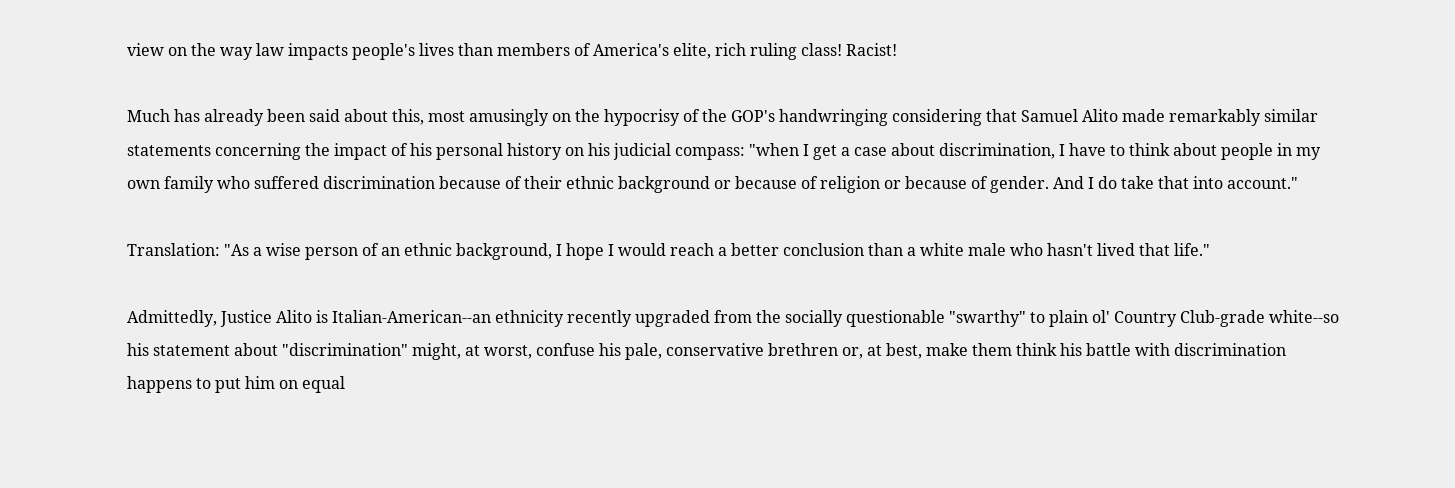view on the way law impacts people's lives than members of America's elite, rich ruling class! Racist!

Much has already been said about this, most amusingly on the hypocrisy of the GOP's handwringing considering that Samuel Alito made remarkably similar statements concerning the impact of his personal history on his judicial compass: "when I get a case about discrimination, I have to think about people in my own family who suffered discrimination because of their ethnic background or because of religion or because of gender. And I do take that into account."

Translation: "As a wise person of an ethnic background, I hope I would reach a better conclusion than a white male who hasn't lived that life."

Admittedly, Justice Alito is Italian-American--an ethnicity recently upgraded from the socially questionable "swarthy" to plain ol' Country Club-grade white--so his statement about "discrimination" might, at worst, confuse his pale, conservative brethren or, at best, make them think his battle with discrimination happens to put him on equal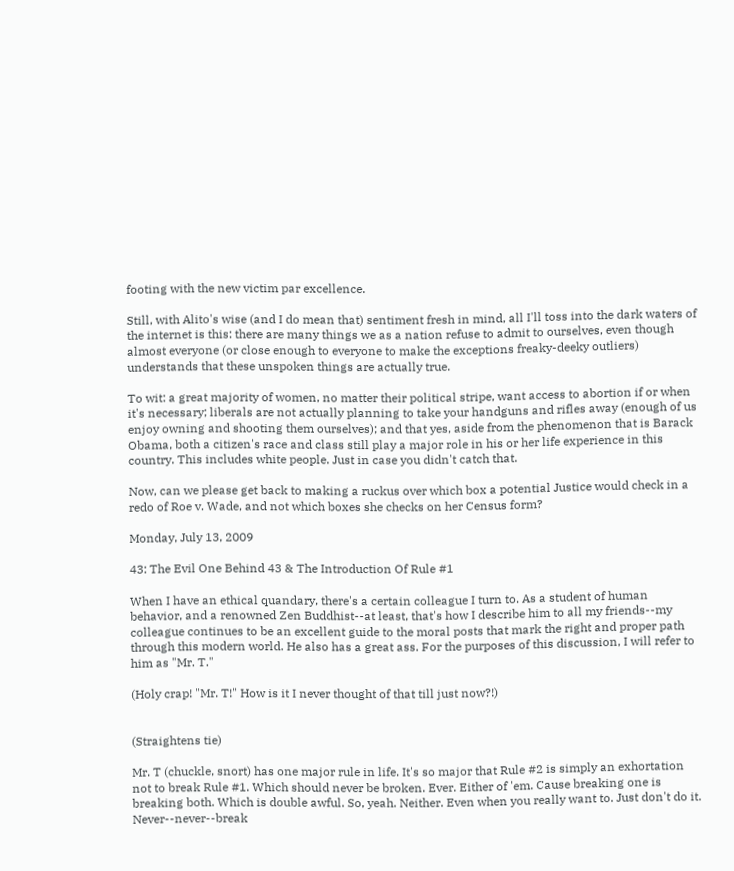footing with the new victim par excellence.

Still, with Alito's wise (and I do mean that) sentiment fresh in mind, all I'll toss into the dark waters of the internet is this: there are many things we as a nation refuse to admit to ourselves, even though almost everyone (or close enough to everyone to make the exceptions freaky-deeky outliers) understands that these unspoken things are actually true.

To wit: a great majority of women, no matter their political stripe, want access to abortion if or when it's necessary; liberals are not actually planning to take your handguns and rifles away (enough of us enjoy owning and shooting them ourselves); and that yes, aside from the phenomenon that is Barack Obama, both a citizen's race and class still play a major role in his or her life experience in this country. This includes white people. Just in case you didn't catch that.

Now, can we please get back to making a ruckus over which box a potential Justice would check in a redo of Roe v. Wade, and not which boxes she checks on her Census form?

Monday, July 13, 2009

43: The Evil One Behind 43 & The Introduction Of Rule #1

When I have an ethical quandary, there's a certain colleague I turn to. As a student of human behavior, and a renowned Zen Buddhist--at least, that's how I describe him to all my friends--my colleague continues to be an excellent guide to the moral posts that mark the right and proper path through this modern world. He also has a great ass. For the purposes of this discussion, I will refer to him as "Mr. T."

(Holy crap! "Mr. T!" How is it I never thought of that till just now?!)


(Straightens tie)

Mr. T (chuckle, snort) has one major rule in life. It's so major that Rule #2 is simply an exhortation not to break Rule #1. Which should never be broken. Ever. Either of 'em. Cause breaking one is breaking both. Which is double awful. So, yeah. Neither. Even when you really want to. Just don't do it. Never--never--break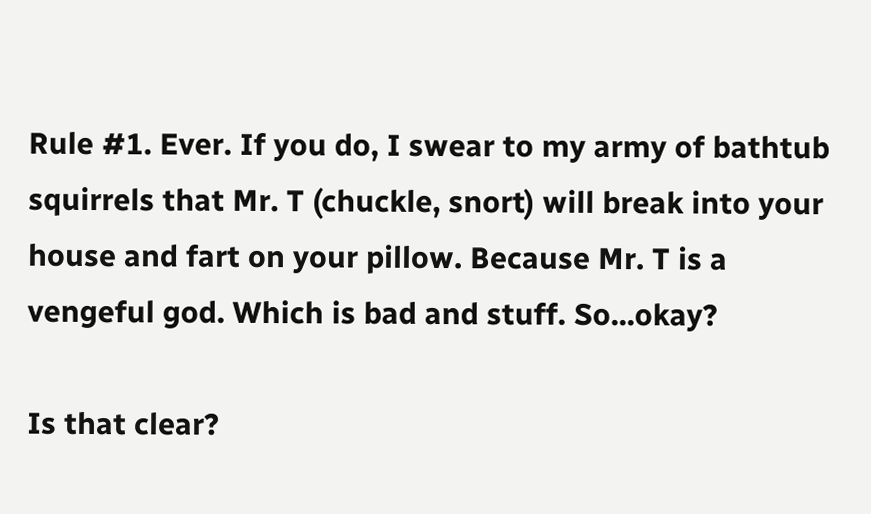Rule #1. Ever. If you do, I swear to my army of bathtub squirrels that Mr. T (chuckle, snort) will break into your house and fart on your pillow. Because Mr. T is a vengeful god. Which is bad and stuff. So...okay?

Is that clear?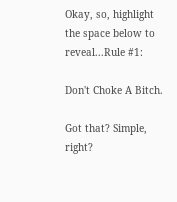Okay, so, highlight the space below to reveal...Rule #1:

Don't Choke A Bitch.

Got that? Simple, right?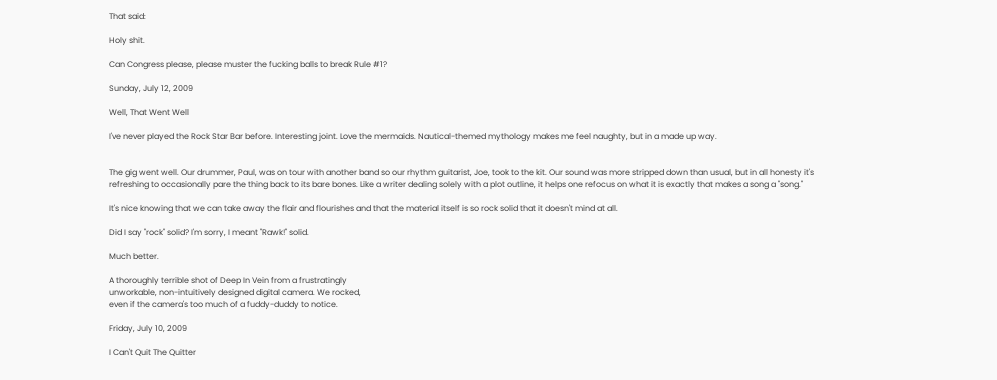That said:

Holy shit.

Can Congress please, please muster the fucking balls to break Rule #1?

Sunday, July 12, 2009

Well, That Went Well

I've never played the Rock Star Bar before. Interesting joint. Love the mermaids. Nautical-themed mythology makes me feel naughty, but in a made up way.


The gig went well. Our drummer, Paul, was on tour with another band so our rhythm guitarist, Joe, took to the kit. Our sound was more stripped down than usual, but in all honesty it's refreshing to occasionally pare the thing back to its bare bones. Like a writer dealing solely with a plot outline, it helps one refocus on what it is exactly that makes a song a "song."

It's nice knowing that we can take away the flair and flourishes and that the material itself is so rock solid that it doesn't mind at all.

Did I say "rock" solid? I'm sorry, I meant "Rawk!" solid.

Much better.

A thoroughly terrible shot of Deep In Vein from a frustratingly
unworkable, non-intuitively designed digital camera. We rocked,
even if the camera's too much of a fuddy-duddy to notice.

Friday, July 10, 2009

I Can't Quit The Quitter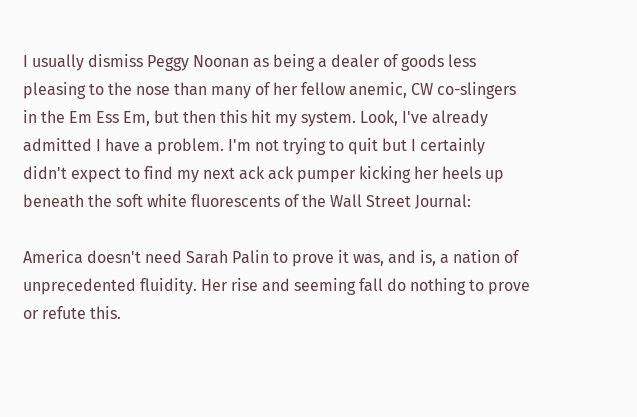I usually dismiss Peggy Noonan as being a dealer of goods less pleasing to the nose than many of her fellow anemic, CW co-slingers in the Em Ess Em, but then this hit my system. Look, I've already admitted I have a problem. I'm not trying to quit but I certainly didn't expect to find my next ack ack pumper kicking her heels up beneath the soft white fluorescents of the Wall Street Journal:

America doesn't need Sarah Palin to prove it was, and is, a nation of unprecedented fluidity. Her rise and seeming fall do nothing to prove or refute this.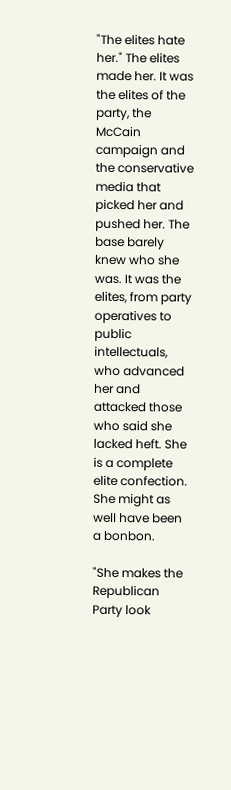"The elites hate her." The elites made her. It was the elites of the party, the McCain campaign and the conservative media that picked her and pushed her. The base barely knew who she was. It was the elites, from party operatives to public intellectuals, who advanced her and attacked those who said she lacked heft. She is a complete elite confection. She might as well have been a bonbon.

"She makes the Republican Party look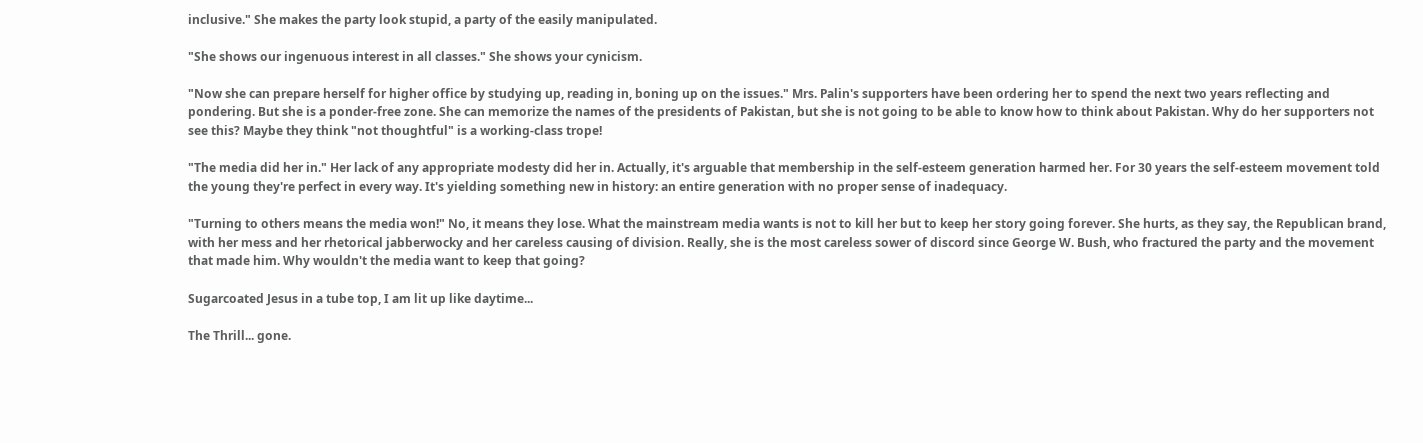inclusive." She makes the party look stupid, a party of the easily manipulated.

"She shows our ingenuous interest in all classes." She shows your cynicism.

"Now she can prepare herself for higher office by studying up, reading in, boning up on the issues." Mrs. Palin's supporters have been ordering her to spend the next two years reflecting and pondering. But she is a ponder-free zone. She can memorize the names of the presidents of Pakistan, but she is not going to be able to know how to think about Pakistan. Why do her supporters not see this? Maybe they think "not thoughtful" is a working-class trope!

"The media did her in." Her lack of any appropriate modesty did her in. Actually, it's arguable that membership in the self-esteem generation harmed her. For 30 years the self-esteem movement told the young they're perfect in every way. It's yielding something new in history: an entire generation with no proper sense of inadequacy.

"Turning to others means the media won!" No, it means they lose. What the mainstream media wants is not to kill her but to keep her story going forever. She hurts, as they say, the Republican brand, with her mess and her rhetorical jabberwocky and her careless causing of division. Really, she is the most careless sower of discord since George W. Bush, who fractured the party and the movement that made him. Why wouldn't the media want to keep that going?

Sugarcoated Jesus in a tube top, I am lit up like daytime...

The Thrill... gone.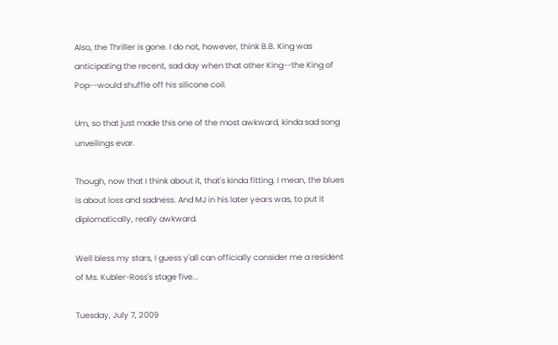Also, the Thriller is gone. I do not, however, think B.B. King was anticipating the recent, sad day when that other King--the King of Pop--would shuffle off his silicone coil.

Um, so that just made this one of the most awkward, kinda sad song unveilings evar.

Though, now that I think about it, that's kinda fitting. I mean, the blues is about loss and sadness. And MJ in his later years was, to put it diplomatically, really awkward.

Well bless my stars, I guess y'all can officially consider me a resident of Ms. Kubler-Ross's stage five...

Tuesday, July 7, 2009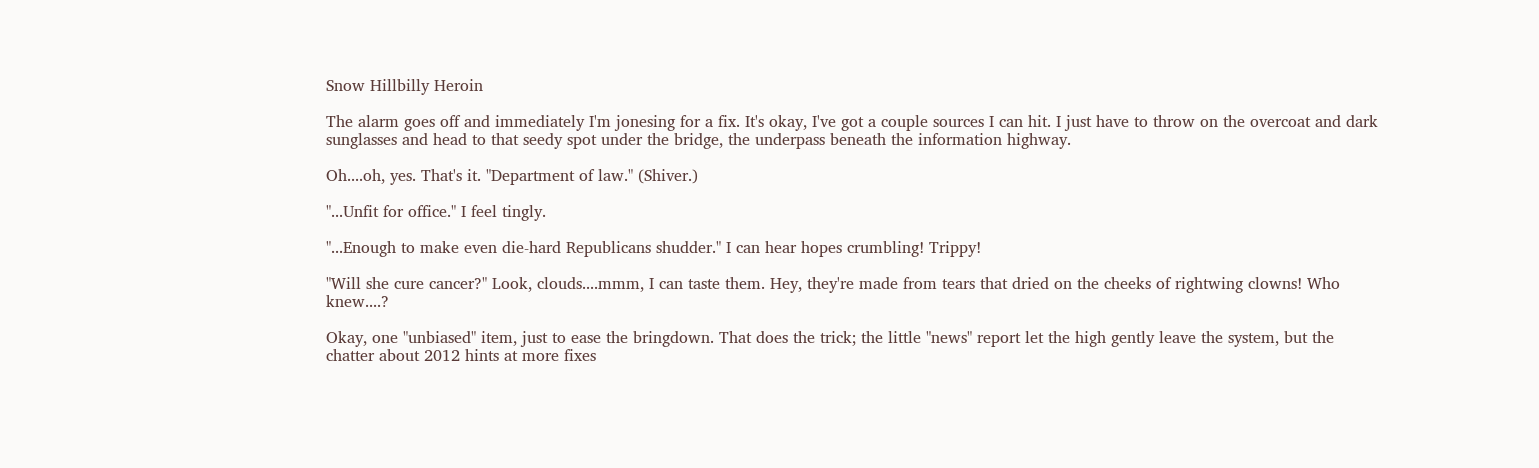Snow Hillbilly Heroin

The alarm goes off and immediately I'm jonesing for a fix. It's okay, I've got a couple sources I can hit. I just have to throw on the overcoat and dark sunglasses and head to that seedy spot under the bridge, the underpass beneath the information highway.

Oh....oh, yes. That's it. "Department of law." (Shiver.)

"...Unfit for office." I feel tingly.

"...Enough to make even die-hard Republicans shudder." I can hear hopes crumbling! Trippy!

"Will she cure cancer?" Look, clouds....mmm, I can taste them. Hey, they're made from tears that dried on the cheeks of rightwing clowns! Who knew....?

Okay, one "unbiased" item, just to ease the bringdown. That does the trick; the little "news" report let the high gently leave the system, but the chatter about 2012 hints at more fixes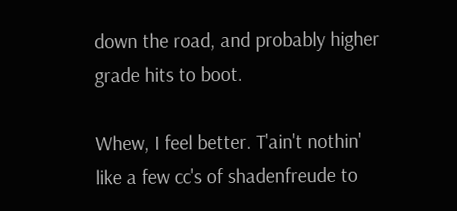down the road, and probably higher grade hits to boot.

Whew, I feel better. T'ain't nothin' like a few cc's of shadenfreude to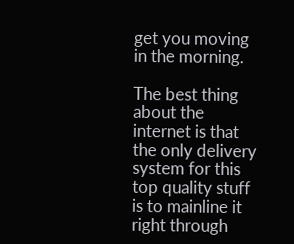get you moving in the morning.

The best thing about the internet is that the only delivery system for this top quality stuff is to mainline it right through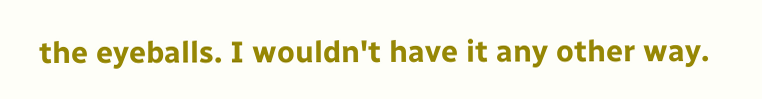the eyeballs. I wouldn't have it any other way.